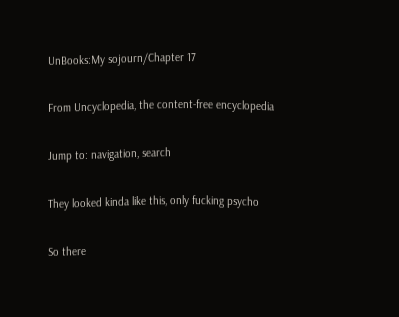UnBooks:My sojourn/Chapter 17

From Uncyclopedia, the content-free encyclopedia

Jump to: navigation, search

They looked kinda like this, only fucking psycho

So there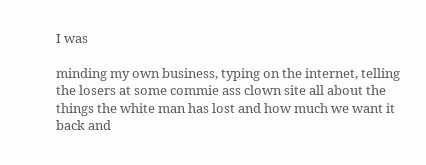I was

minding my own business, typing on the internet, telling the losers at some commie ass clown site all about the things the white man has lost and how much we want it back and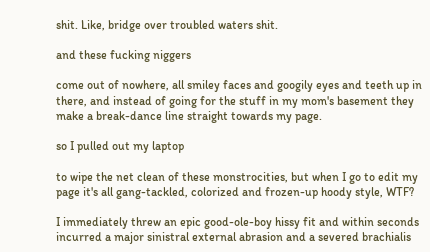shit. Like, bridge over troubled waters shit.

and these fucking niggers

come out of nowhere, all smiley faces and googily eyes and teeth up in there, and instead of going for the stuff in my mom's basement they make a break-dance line straight towards my page.

so I pulled out my laptop

to wipe the net clean of these monstrocities, but when I go to edit my page it's all gang-tackled, colorized and frozen-up hoody style, WTF?

I immediately threw an epic good-ole-boy hissy fit and within seconds incurred a major sinistral external abrasion and a severed brachialis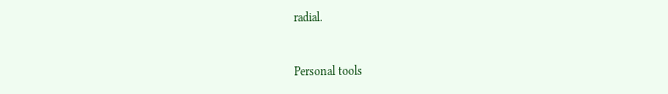radial.


Personal tools